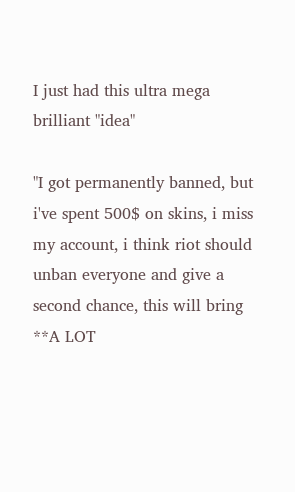I just had this ultra mega brilliant "idea"

"I got permanently banned, but i've spent 500$ on skins, i miss my account, i think riot should unban everyone and give a second chance, this will bring **A LOT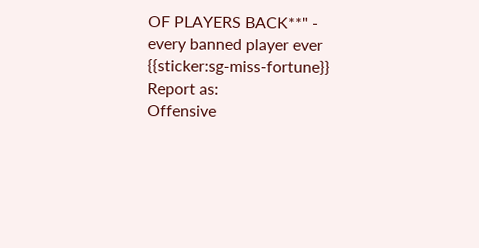OF PLAYERS BACK**" - every banned player ever {{sticker:sg-miss-fortune}}
Report as:
Offensive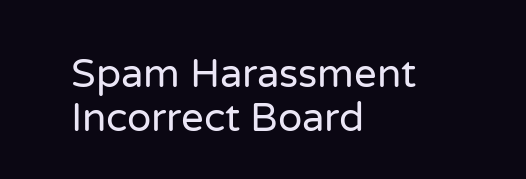Spam Harassment Incorrect Board